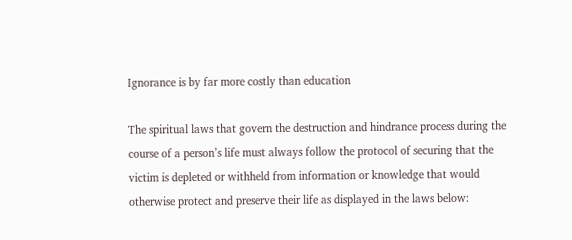Ignorance is by far more costly than education

The spiritual laws that govern the destruction and hindrance process during the course of a person’s life must always follow the protocol of securing that the victim is depleted or withheld from information or knowledge that would otherwise protect and preserve their life as displayed in the laws below: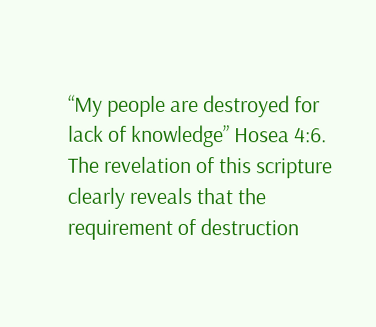“My people are destroyed for lack of knowledge” Hosea 4:6. The revelation of this scripture clearly reveals that the requirement of destruction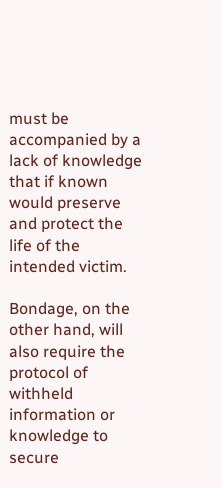must be accompanied by a lack of knowledge that if known would preserve and protect the life of the intended victim.

Bondage, on the other hand, will also require the protocol of withheld information or knowledge to secure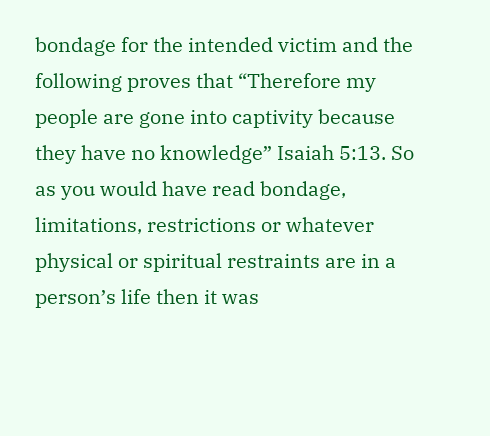bondage for the intended victim and the following proves that “Therefore my people are gone into captivity because they have no knowledge” Isaiah 5:13. So as you would have read bondage, limitations, restrictions or whatever physical or spiritual restraints are in a person’s life then it was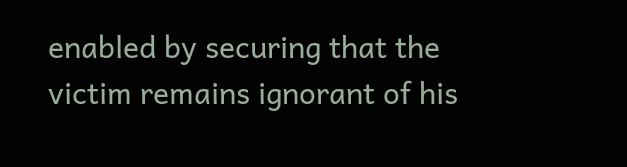enabled by securing that the victim remains ignorant of his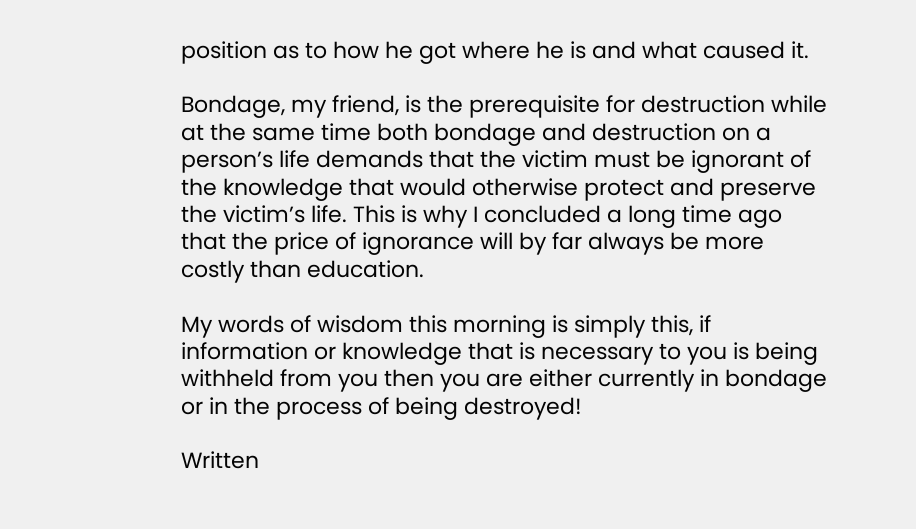position as to how he got where he is and what caused it.

Bondage, my friend, is the prerequisite for destruction while at the same time both bondage and destruction on a person’s life demands that the victim must be ignorant of the knowledge that would otherwise protect and preserve the victim’s life. This is why I concluded a long time ago that the price of ignorance will by far always be more costly than education.

My words of wisdom this morning is simply this, if information or knowledge that is necessary to you is being withheld from you then you are either currently in bondage or in the process of being destroyed!

Written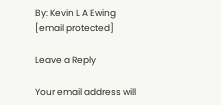By: Kevin L A Ewing
[email protected]

Leave a Reply

Your email address will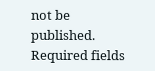not be published. Required fields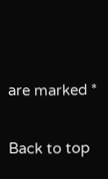are marked *

Back to top